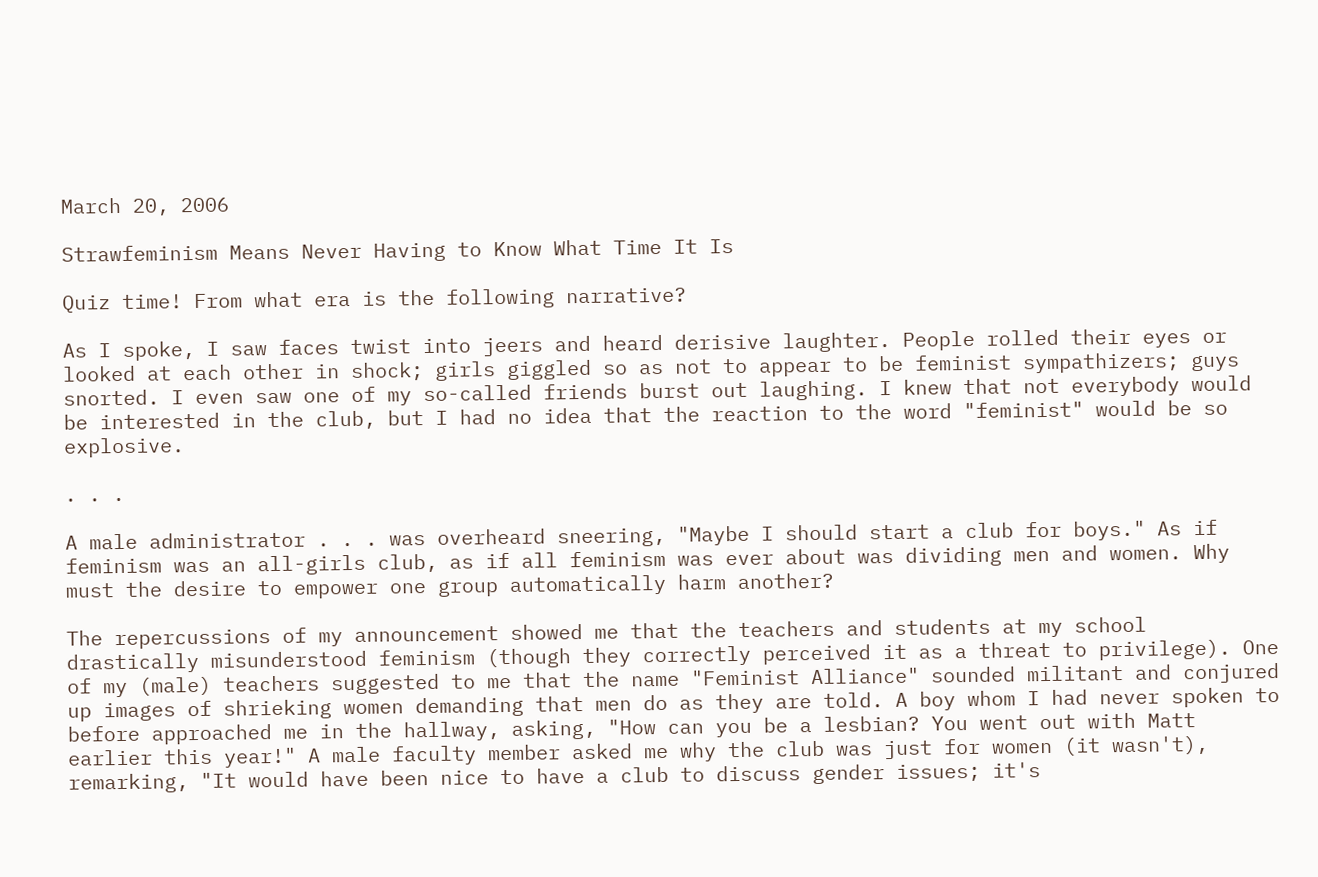March 20, 2006

Strawfeminism Means Never Having to Know What Time It Is

Quiz time! From what era is the following narrative?

As I spoke, I saw faces twist into jeers and heard derisive laughter. People rolled their eyes or looked at each other in shock; girls giggled so as not to appear to be feminist sympathizers; guys snorted. I even saw one of my so-called friends burst out laughing. I knew that not everybody would be interested in the club, but I had no idea that the reaction to the word "feminist" would be so explosive.

. . .

A male administrator . . . was overheard sneering, "Maybe I should start a club for boys." As if feminism was an all-girls club, as if all feminism was ever about was dividing men and women. Why must the desire to empower one group automatically harm another?

The repercussions of my announcement showed me that the teachers and students at my school drastically misunderstood feminism (though they correctly perceived it as a threat to privilege). One of my (male) teachers suggested to me that the name "Feminist Alliance" sounded militant and conjured up images of shrieking women demanding that men do as they are told. A boy whom I had never spoken to before approached me in the hallway, asking, "How can you be a lesbian? You went out with Matt earlier this year!" A male faculty member asked me why the club was just for women (it wasn't), remarking, "It would have been nice to have a club to discuss gender issues; it's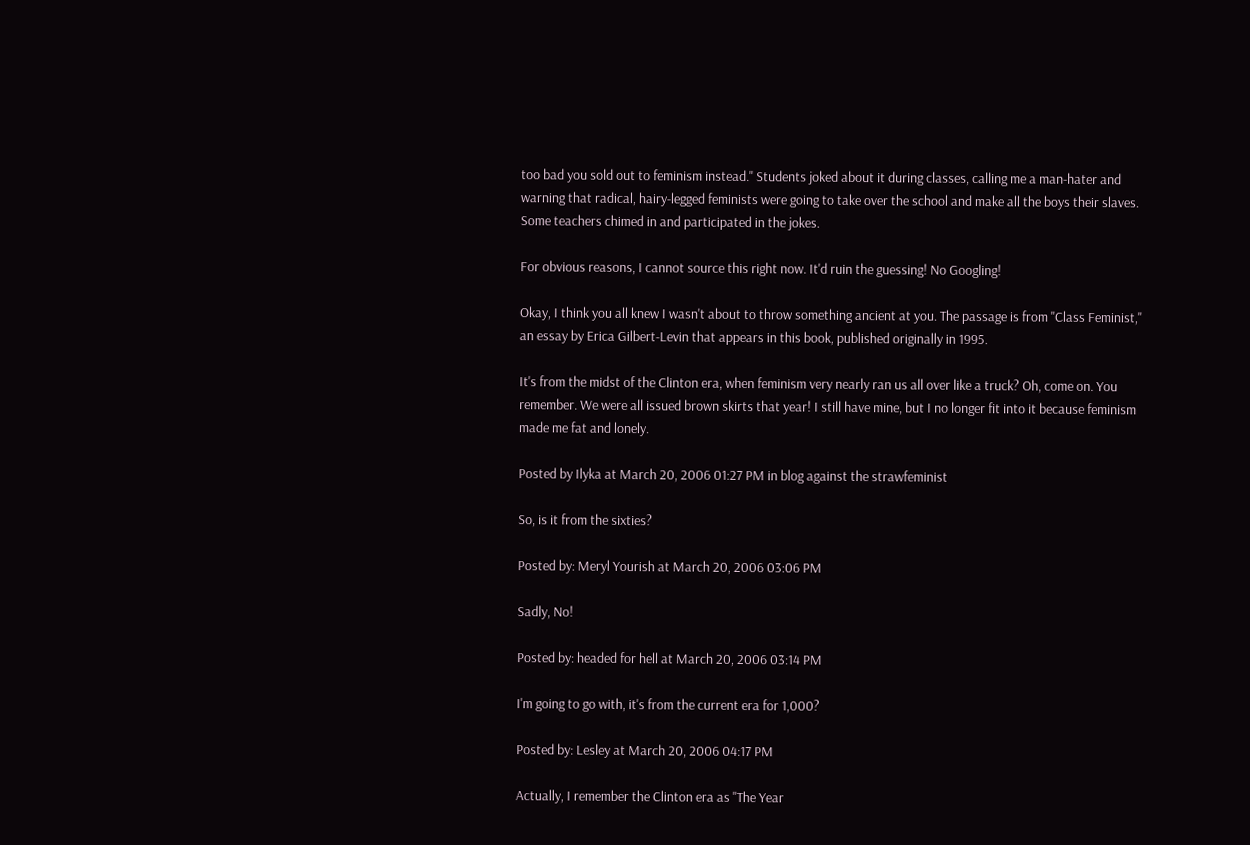too bad you sold out to feminism instead." Students joked about it during classes, calling me a man-hater and warning that radical, hairy-legged feminists were going to take over the school and make all the boys their slaves. Some teachers chimed in and participated in the jokes.

For obvious reasons, I cannot source this right now. It'd ruin the guessing! No Googling!

Okay, I think you all knew I wasn't about to throw something ancient at you. The passage is from "Class Feminist," an essay by Erica Gilbert-Levin that appears in this book, published originally in 1995.

It's from the midst of the Clinton era, when feminism very nearly ran us all over like a truck? Oh, come on. You remember. We were all issued brown skirts that year! I still have mine, but I no longer fit into it because feminism made me fat and lonely.

Posted by Ilyka at March 20, 2006 01:27 PM in blog against the strawfeminist

So, is it from the sixties?

Posted by: Meryl Yourish at March 20, 2006 03:06 PM

Sadly, No!

Posted by: headed for hell at March 20, 2006 03:14 PM

I'm going to go with, it's from the current era for 1,000?

Posted by: Lesley at March 20, 2006 04:17 PM

Actually, I remember the Clinton era as "The Year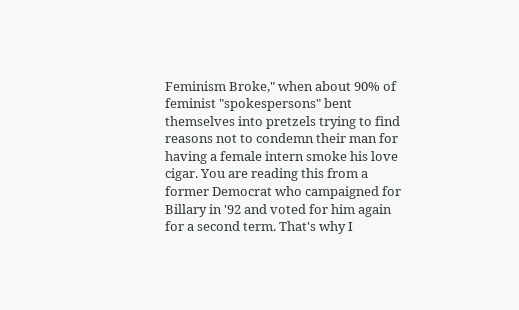Feminism Broke," when about 90% of feminist "spokespersons" bent themselves into pretzels trying to find reasons not to condemn their man for having a female intern smoke his love cigar. You are reading this from a former Democrat who campaigned for Billary in '92 and voted for him again for a second term. That's why I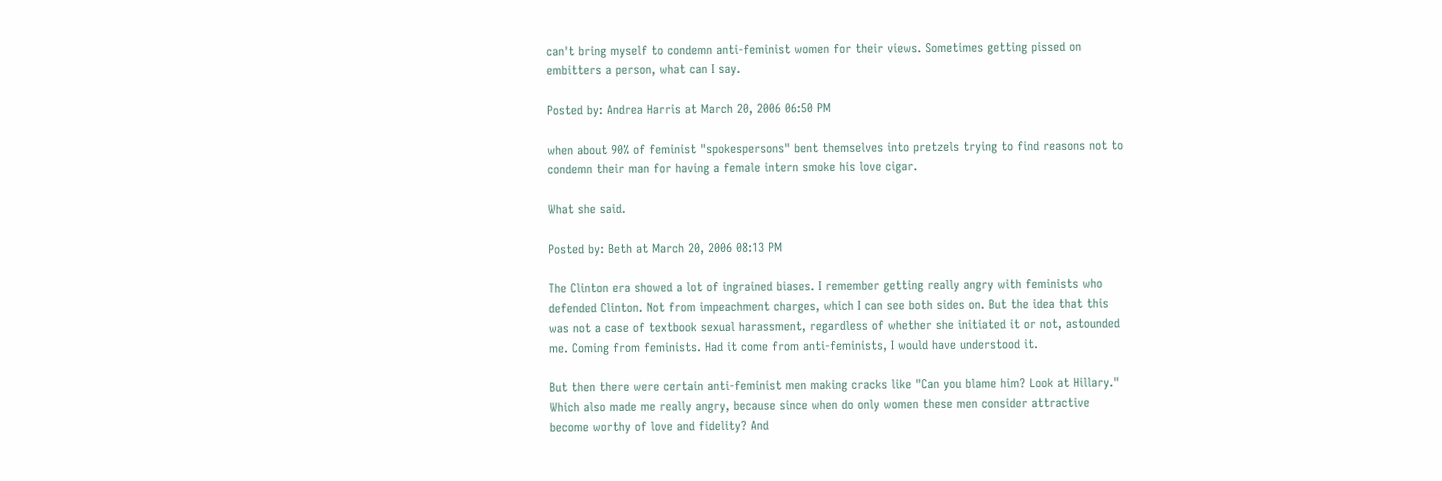can't bring myself to condemn anti-feminist women for their views. Sometimes getting pissed on embitters a person, what can I say.

Posted by: Andrea Harris at March 20, 2006 06:50 PM

when about 90% of feminist "spokespersons" bent themselves into pretzels trying to find reasons not to condemn their man for having a female intern smoke his love cigar.

What she said.

Posted by: Beth at March 20, 2006 08:13 PM

The Clinton era showed a lot of ingrained biases. I remember getting really angry with feminists who defended Clinton. Not from impeachment charges, which I can see both sides on. But the idea that this was not a case of textbook sexual harassment, regardless of whether she initiated it or not, astounded me. Coming from feminists. Had it come from anti-feminists, I would have understood it.

But then there were certain anti-feminist men making cracks like "Can you blame him? Look at Hillary." Which also made me really angry, because since when do only women these men consider attractive become worthy of love and fidelity? And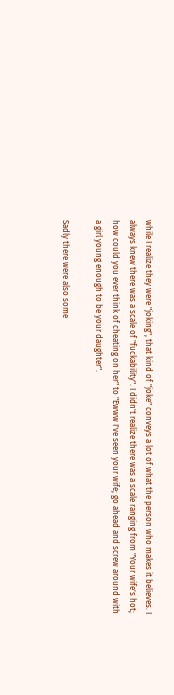while I realize they were "joking", that kind of "joke" conveys a lot of what the person who makes it believes. I always knew there was a scale of "fuckability". I didn't realize there was a scale ranging from "Your wife's hot; how could you ever think of cheating on her" to "Ewww I've seen your wife; go ahead and screw around with a girl young enough to be your daughter".

Sadly there were also some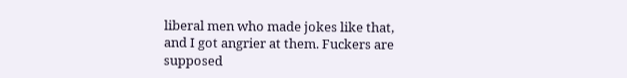liberal men who made jokes like that, and I got angrier at them. Fuckers are supposed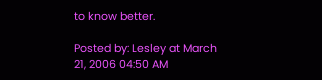to know better.

Posted by: Lesley at March 21, 2006 04:50 AM